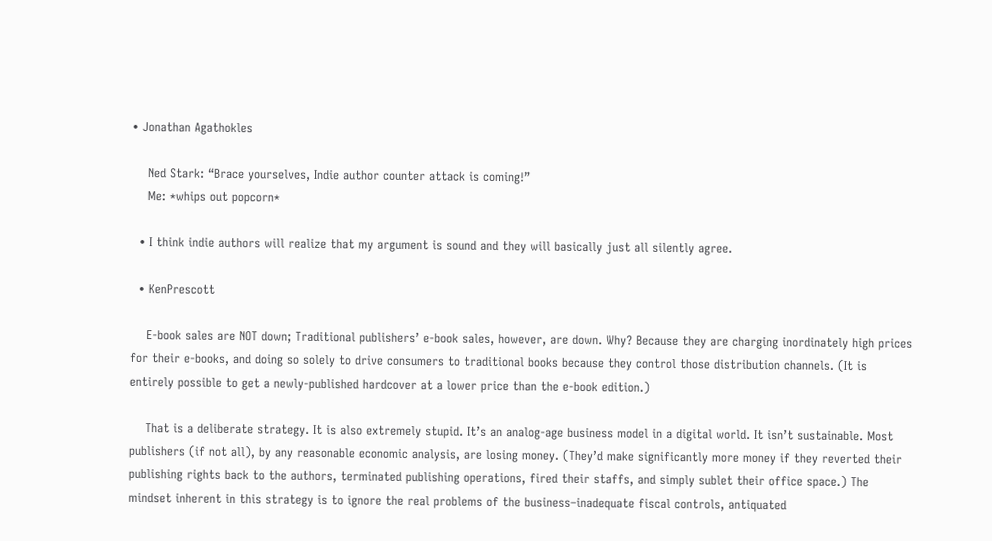• Jonathan Agathokles

    Ned Stark: “Brace yourselves, Indie author counter attack is coming!”
    Me: *whips out popcorn*

  • I think indie authors will realize that my argument is sound and they will basically just all silently agree.

  • KenPrescott

    E-book sales are NOT down; Traditional publishers’ e-book sales, however, are down. Why? Because they are charging inordinately high prices for their e-books, and doing so solely to drive consumers to traditional books because they control those distribution channels. (It is entirely possible to get a newly-published hardcover at a lower price than the e-book edition.)

    That is a deliberate strategy. It is also extremely stupid. It’s an analog-age business model in a digital world. It isn’t sustainable. Most publishers (if not all), by any reasonable economic analysis, are losing money. (They’d make significantly more money if they reverted their publishing rights back to the authors, terminated publishing operations, fired their staffs, and simply sublet their office space.) The mindset inherent in this strategy is to ignore the real problems of the business–inadequate fiscal controls, antiquated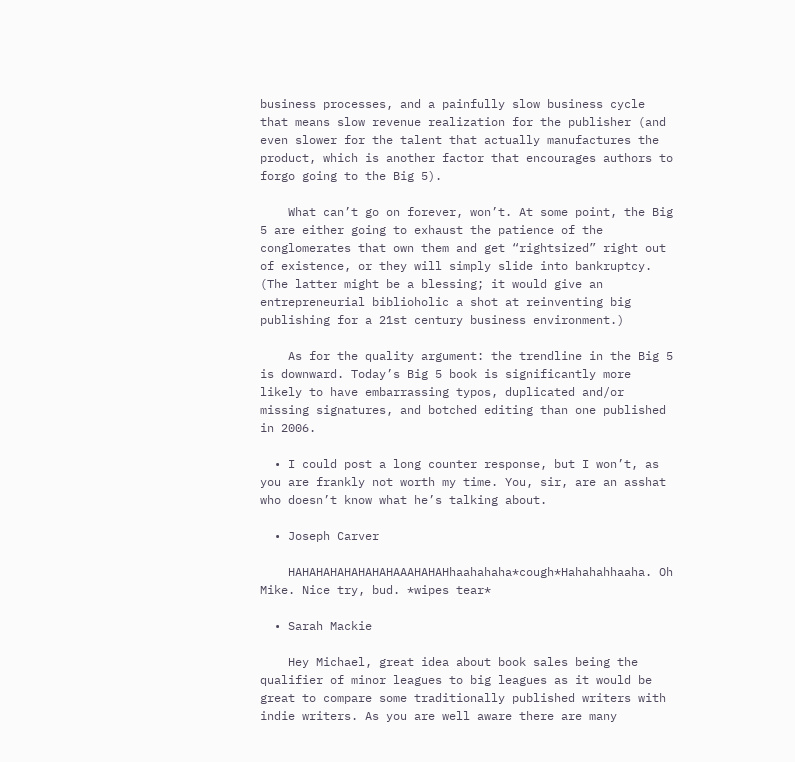business processes, and a painfully slow business cycle that means slow revenue realization for the publisher (and even slower for the talent that actually manufactures the product, which is another factor that encourages authors to forgo going to the Big 5).

    What can’t go on forever, won’t. At some point, the Big 5 are either going to exhaust the patience of the conglomerates that own them and get “rightsized” right out of existence, or they will simply slide into bankruptcy. (The latter might be a blessing; it would give an entrepreneurial biblioholic a shot at reinventing big publishing for a 21st century business environment.)

    As for the quality argument: the trendline in the Big 5 is downward. Today’s Big 5 book is significantly more likely to have embarrassing typos, duplicated and/or missing signatures, and botched editing than one published in 2006.

  • I could post a long counter response, but I won’t, as you are frankly not worth my time. You, sir, are an asshat who doesn’t know what he’s talking about.

  • Joseph Carver

    HAHAHAHAHAHAHAHAAAHAHAHhaahahaha*cough*Hahahahhaaha. Oh Mike. Nice try, bud. *wipes tear*

  • Sarah Mackie

    Hey Michael, great idea about book sales being the qualifier of minor leagues to big leagues as it would be great to compare some traditionally published writers with indie writers. As you are well aware there are many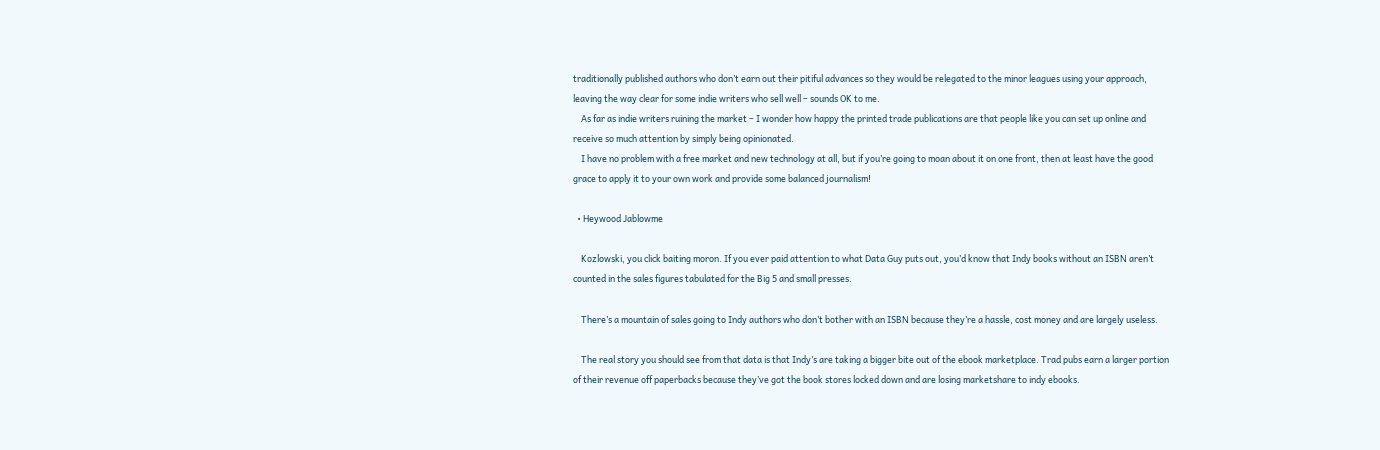traditionally published authors who don’t earn out their pitiful advances so they would be relegated to the minor leagues using your approach, leaving the way clear for some indie writers who sell well – sounds OK to me.
    As far as indie writers ruining the market – I wonder how happy the printed trade publications are that people like you can set up online and receive so much attention by simply being opinionated.
    I have no problem with a free market and new technology at all, but if you’re going to moan about it on one front, then at least have the good grace to apply it to your own work and provide some balanced journalism!

  • Heywood Jablowme

    Kozlowski, you click baiting moron. If you ever paid attention to what Data Guy puts out, you’d know that Indy books without an ISBN aren’t counted in the sales figures tabulated for the Big 5 and small presses.

    There’s a mountain of sales going to Indy authors who don’t bother with an ISBN because they’re a hassle, cost money and are largely useless.

    The real story you should see from that data is that Indy’s are taking a bigger bite out of the ebook marketplace. Trad pubs earn a larger portion of their revenue off paperbacks because they’ve got the book stores locked down and are losing marketshare to indy ebooks.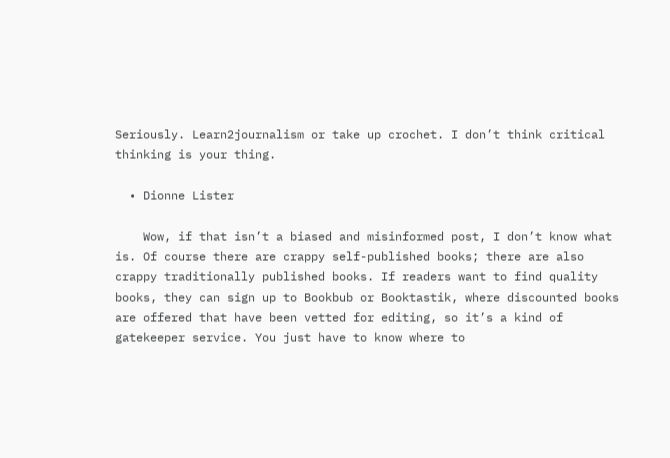Seriously. Learn2journalism or take up crochet. I don’t think critical thinking is your thing.

  • Dionne Lister

    Wow, if that isn’t a biased and misinformed post, I don’t know what is. Of course there are crappy self-published books; there are also crappy traditionally published books. If readers want to find quality books, they can sign up to Bookbub or Booktastik, where discounted books are offered that have been vetted for editing, so it’s a kind of gatekeeper service. You just have to know where to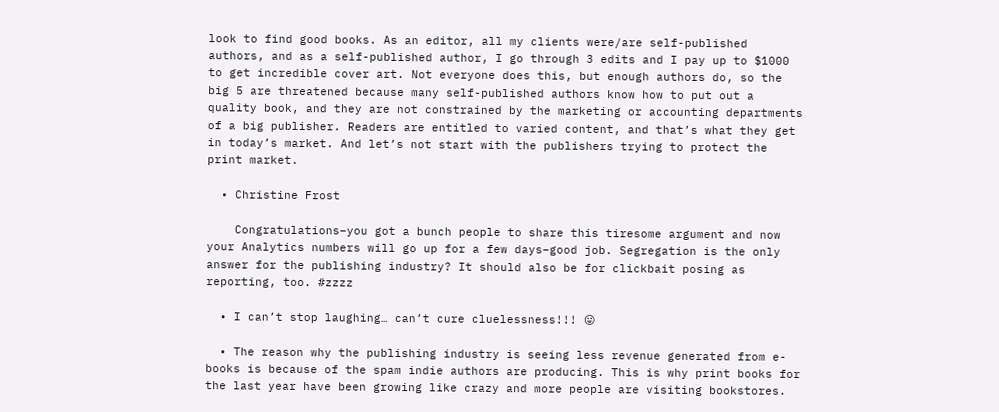look to find good books. As an editor, all my clients were/are self-published authors, and as a self-published author, I go through 3 edits and I pay up to $1000 to get incredible cover art. Not everyone does this, but enough authors do, so the big 5 are threatened because many self-published authors know how to put out a quality book, and they are not constrained by the marketing or accounting departments of a big publisher. Readers are entitled to varied content, and that’s what they get in today’s market. And let’s not start with the publishers trying to protect the print market.

  • Christine Frost

    Congratulations–you got a bunch people to share this tiresome argument and now your Analytics numbers will go up for a few days–good job. Segregation is the only answer for the publishing industry? It should also be for clickbait posing as reporting, too. #zzzz

  • I can’t stop laughing… can’t cure cluelessness!!! 😛

  • The reason why the publishing industry is seeing less revenue generated from e-books is because of the spam indie authors are producing. This is why print books for the last year have been growing like crazy and more people are visiting bookstores.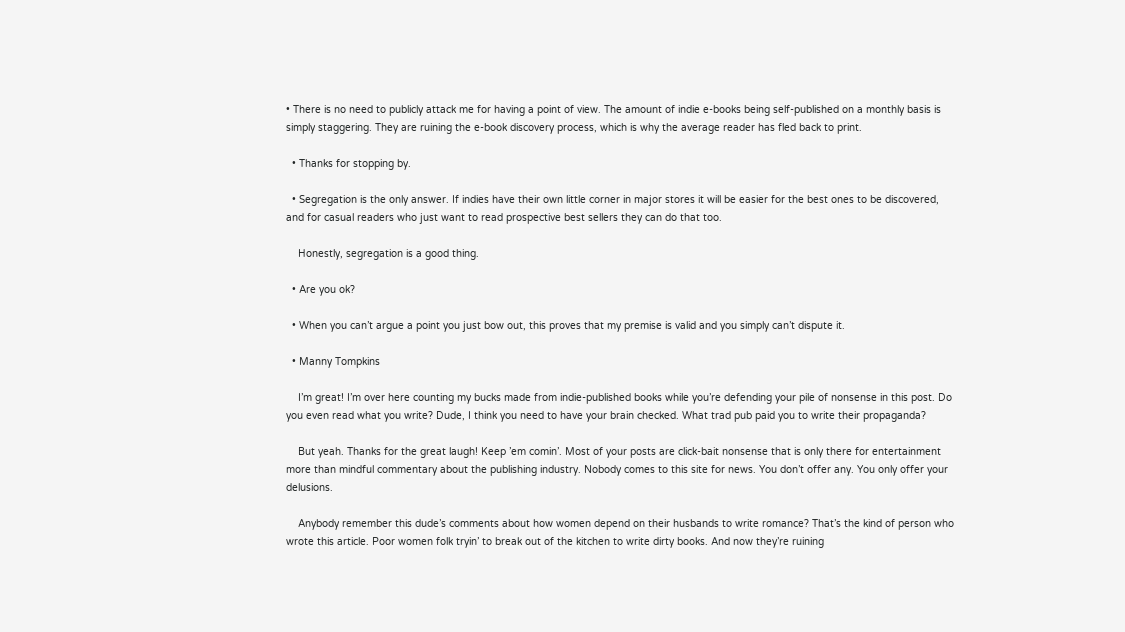• There is no need to publicly attack me for having a point of view. The amount of indie e-books being self-published on a monthly basis is simply staggering. They are ruining the e-book discovery process, which is why the average reader has fled back to print.

  • Thanks for stopping by.

  • Segregation is the only answer. If indies have their own little corner in major stores it will be easier for the best ones to be discovered, and for casual readers who just want to read prospective best sellers they can do that too.

    Honestly, segregation is a good thing.

  • Are you ok?

  • When you can’t argue a point you just bow out, this proves that my premise is valid and you simply can’t dispute it.

  • Manny Tompkins

    I’m great! I’m over here counting my bucks made from indie-published books while you’re defending your pile of nonsense in this post. Do you even read what you write? Dude, I think you need to have your brain checked. What trad pub paid you to write their propaganda?

    But yeah. Thanks for the great laugh! Keep ’em comin’. Most of your posts are click-bait nonsense that is only there for entertainment more than mindful commentary about the publishing industry. Nobody comes to this site for news. You don’t offer any. You only offer your delusions.

    Anybody remember this dude’s comments about how women depend on their husbands to write romance? That’s the kind of person who wrote this article. Poor women folk tryin’ to break out of the kitchen to write dirty books. And now they’re ruining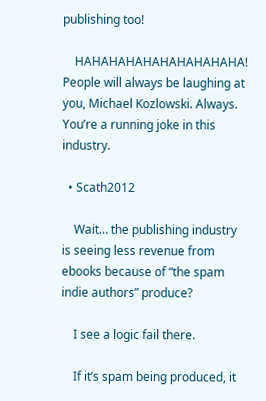publishing too!

    HAHAHAHAHAHAHAHAHAHA! People will always be laughing at you, Michael Kozlowski. Always. You’re a running joke in this industry.

  • Scath2012

    Wait… the publishing industry is seeing less revenue from ebooks because of “the spam indie authors” produce?

    I see a logic fail there.

    If it’s spam being produced, it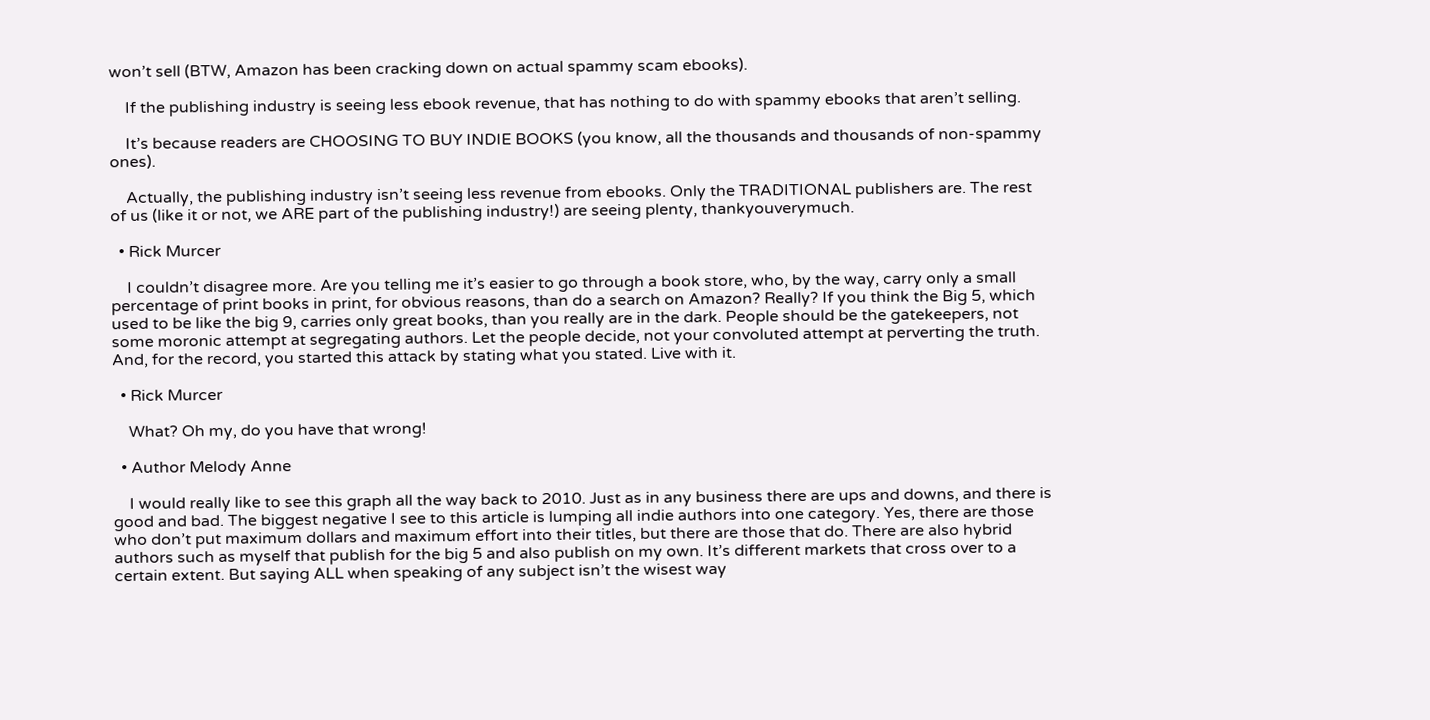won’t sell (BTW, Amazon has been cracking down on actual spammy scam ebooks).

    If the publishing industry is seeing less ebook revenue, that has nothing to do with spammy ebooks that aren’t selling.

    It’s because readers are CHOOSING TO BUY INDIE BOOKS (you know, all the thousands and thousands of non-spammy ones).

    Actually, the publishing industry isn’t seeing less revenue from ebooks. Only the TRADITIONAL publishers are. The rest of us (like it or not, we ARE part of the publishing industry!) are seeing plenty, thankyouverymuch.

  • Rick Murcer

    I couldn’t disagree more. Are you telling me it’s easier to go through a book store, who, by the way, carry only a small percentage of print books in print, for obvious reasons, than do a search on Amazon? Really? If you think the Big 5, which used to be like the big 9, carries only great books, than you really are in the dark. People should be the gatekeepers, not some moronic attempt at segregating authors. Let the people decide, not your convoluted attempt at perverting the truth. And, for the record, you started this attack by stating what you stated. Live with it.

  • Rick Murcer

    What? Oh my, do you have that wrong!

  • Author Melody Anne

    I would really like to see this graph all the way back to 2010. Just as in any business there are ups and downs, and there is good and bad. The biggest negative I see to this article is lumping all indie authors into one category. Yes, there are those who don’t put maximum dollars and maximum effort into their titles, but there are those that do. There are also hybrid authors such as myself that publish for the big 5 and also publish on my own. It’s different markets that cross over to a certain extent. But saying ALL when speaking of any subject isn’t the wisest way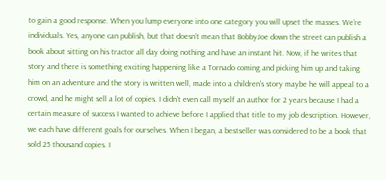to gain a good response. When you lump everyone into one category you will upset the masses. We’re individuals. Yes, anyone can publish, but that doesn’t mean that BobbyJoe down the street can publish a book about sitting on his tractor all day doing nothing and have an instant hit. Now, if he writes that story and there is something exciting happening like a Tornado coming and picking him up and taking him on an adventure and the story is written well, made into a children’s story maybe he will appeal to a crowd, and he might sell a lot of copies. I didn’t even call myself an author for 2 years because I had a certain measure of success I wanted to achieve before I applied that title to my job description. However, we each have different goals for ourselves. When I began, a bestseller was considered to be a book that sold 25 thousand copies. I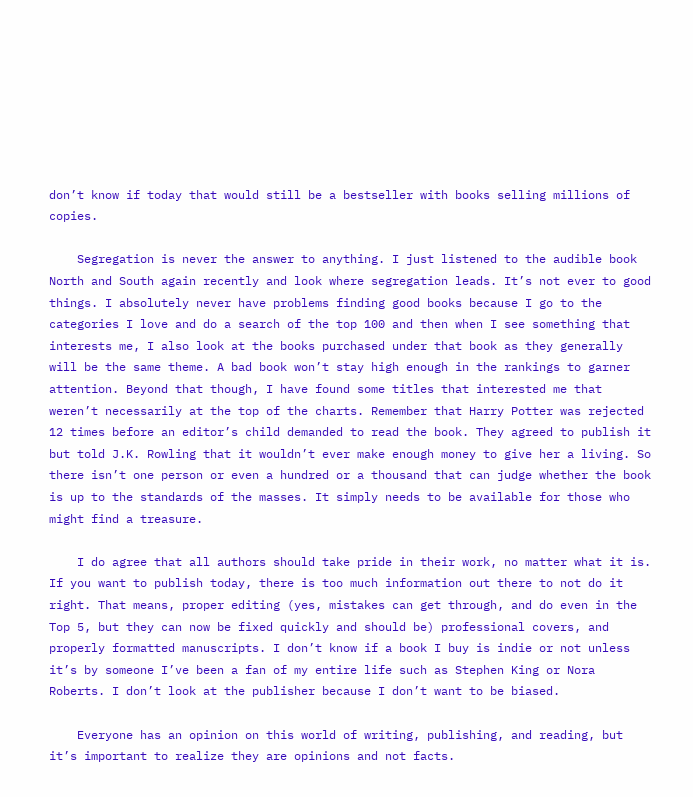don’t know if today that would still be a bestseller with books selling millions of copies.

    Segregation is never the answer to anything. I just listened to the audible book North and South again recently and look where segregation leads. It’s not ever to good things. I absolutely never have problems finding good books because I go to the categories I love and do a search of the top 100 and then when I see something that interests me, I also look at the books purchased under that book as they generally will be the same theme. A bad book won’t stay high enough in the rankings to garner attention. Beyond that though, I have found some titles that interested me that weren’t necessarily at the top of the charts. Remember that Harry Potter was rejected 12 times before an editor’s child demanded to read the book. They agreed to publish it but told J.K. Rowling that it wouldn’t ever make enough money to give her a living. So there isn’t one person or even a hundred or a thousand that can judge whether the book is up to the standards of the masses. It simply needs to be available for those who might find a treasure.

    I do agree that all authors should take pride in their work, no matter what it is. If you want to publish today, there is too much information out there to not do it right. That means, proper editing (yes, mistakes can get through, and do even in the Top 5, but they can now be fixed quickly and should be) professional covers, and properly formatted manuscripts. I don’t know if a book I buy is indie or not unless it’s by someone I’ve been a fan of my entire life such as Stephen King or Nora Roberts. I don’t look at the publisher because I don’t want to be biased.

    Everyone has an opinion on this world of writing, publishing, and reading, but it’s important to realize they are opinions and not facts.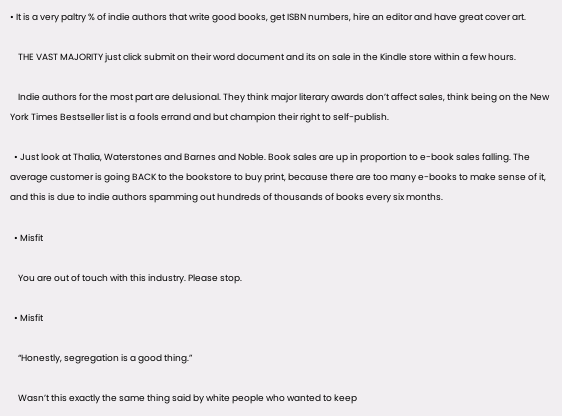• It is a very paltry % of indie authors that write good books, get ISBN numbers, hire an editor and have great cover art.

    THE VAST MAJORITY just click submit on their word document and its on sale in the Kindle store within a few hours.

    Indie authors for the most part are delusional. They think major literary awards don’t affect sales, think being on the New York Times Bestseller list is a fools errand and but champion their right to self-publish.

  • Just look at Thalia, Waterstones and Barnes and Noble. Book sales are up in proportion to e-book sales falling. The average customer is going BACK to the bookstore to buy print, because there are too many e-books to make sense of it, and this is due to indie authors spamming out hundreds of thousands of books every six months.

  • Misfit

    You are out of touch with this industry. Please stop.

  • Misfit

    “Honestly, segregation is a good thing.”

    Wasn’t this exactly the same thing said by white people who wanted to keep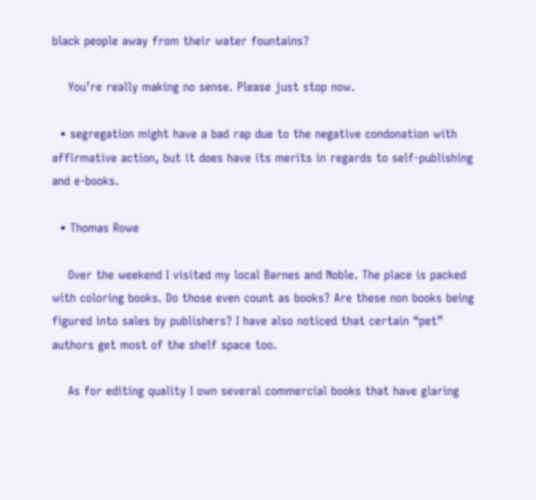black people away from their water fountains?

    You’re really making no sense. Please just stop now.

  • segregation might have a bad rap due to the negative condonation with affirmative action, but it does have its merits in regards to self-publishing and e-books.

  • Thomas Rowe

    Over the weekend I visited my local Barnes and Noble. The place is packed with coloring books. Do those even count as books? Are these non books being figured into sales by publishers? I have also noticed that certain “pet” authors get most of the shelf space too.

    As for editing quality I own several commercial books that have glaring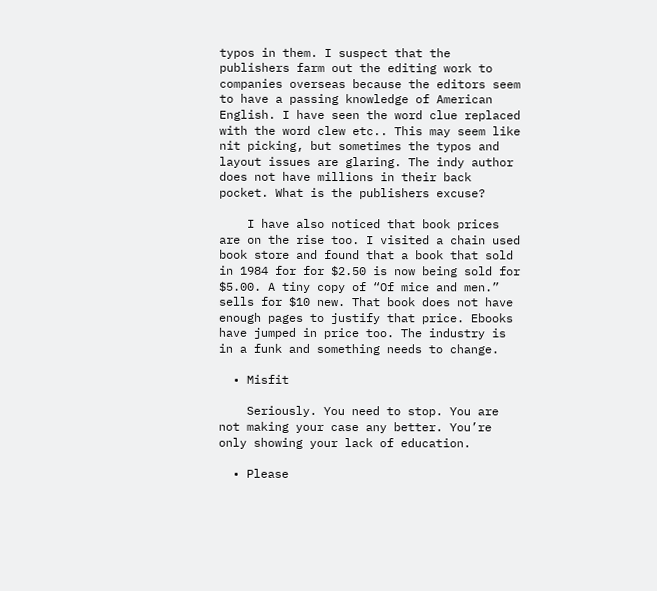typos in them. I suspect that the publishers farm out the editing work to companies overseas because the editors seem to have a passing knowledge of American English. I have seen the word clue replaced with the word clew etc.. This may seem like nit picking, but sometimes the typos and layout issues are glaring. The indy author does not have millions in their back pocket. What is the publishers excuse?

    I have also noticed that book prices are on the rise too. I visited a chain used book store and found that a book that sold in 1984 for for $2.50 is now being sold for $5.00. A tiny copy of “Of mice and men.” sells for $10 new. That book does not have enough pages to justify that price. Ebooks have jumped in price too. The industry is in a funk and something needs to change.

  • Misfit

    Seriously. You need to stop. You are not making your case any better. You’re only showing your lack of education.

  • Please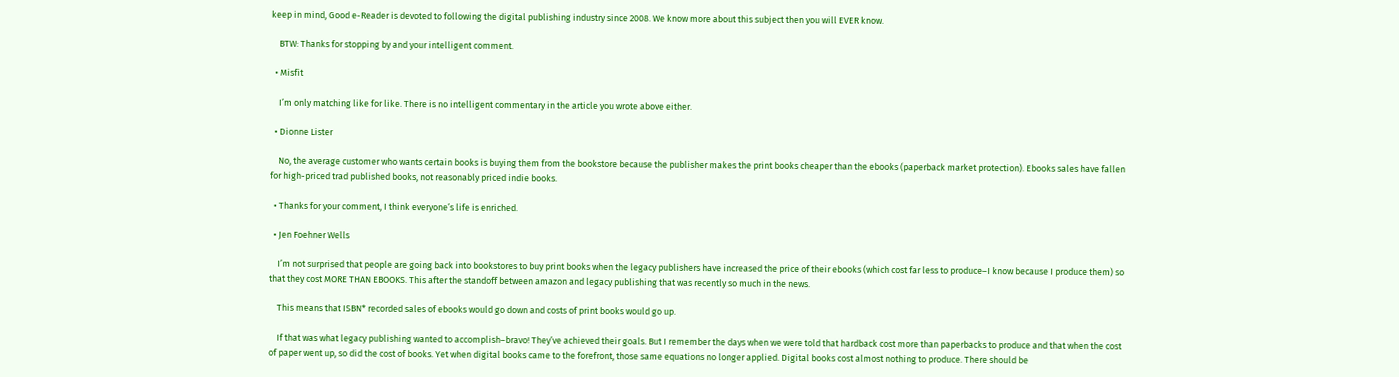keep in mind, Good e-Reader is devoted to following the digital publishing industry since 2008. We know more about this subject then you will EVER know.

    BTW: Thanks for stopping by and your intelligent comment.

  • Misfit

    I’m only matching like for like. There is no intelligent commentary in the article you wrote above either.

  • Dionne Lister

    No, the average customer who wants certain books is buying them from the bookstore because the publisher makes the print books cheaper than the ebooks (paperback market protection). Ebooks sales have fallen for high-priced trad published books, not reasonably priced indie books.

  • Thanks for your comment, I think everyone’s life is enriched.

  • Jen Foehner Wells

    I’m not surprised that people are going back into bookstores to buy print books when the legacy publishers have increased the price of their ebooks (which cost far less to produce–I know because I produce them) so that they cost MORE THAN EBOOKS. This after the standoff between amazon and legacy publishing that was recently so much in the news.

    This means that ISBN* recorded sales of ebooks would go down and costs of print books would go up.

    If that was what legacy publishing wanted to accomplish–bravo! They’ve achieved their goals. But I remember the days when we were told that hardback cost more than paperbacks to produce and that when the cost of paper went up, so did the cost of books. Yet when digital books came to the forefront, those same equations no longer applied. Digital books cost almost nothing to produce. There should be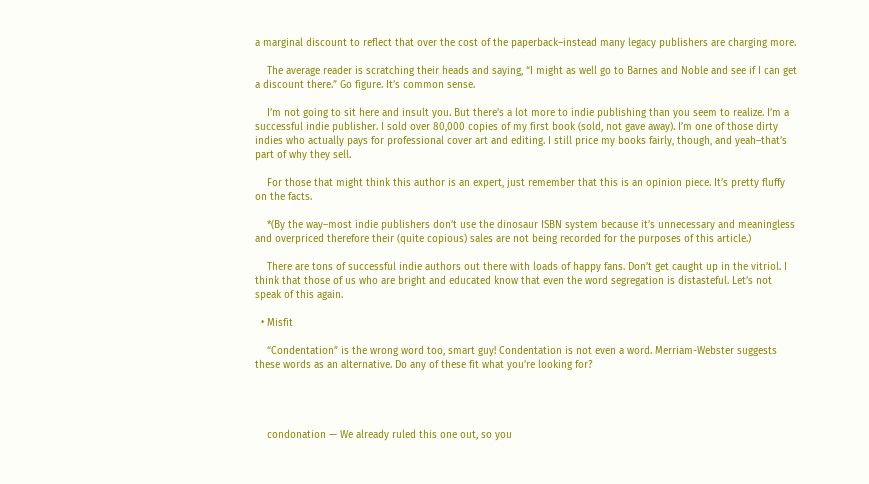a marginal discount to reflect that over the cost of the paperback–instead many legacy publishers are charging more.

    The average reader is scratching their heads and saying, “I might as well go to Barnes and Noble and see if I can get a discount there.” Go figure. It’s common sense.

    I’m not going to sit here and insult you. But there’s a lot more to indie publishing than you seem to realize. I’m a successful indie publisher. I sold over 80,000 copies of my first book (sold, not gave away). I’m one of those dirty indies who actually pays for professional cover art and editing. I still price my books fairly, though, and yeah–that’s part of why they sell.

    For those that might think this author is an expert, just remember that this is an opinion piece. It’s pretty fluffy on the facts.

    *(By the way–most indie publishers don’t use the dinosaur ISBN system because it’s unnecessary and meaningless and overpriced therefore their (quite copious) sales are not being recorded for the purposes of this article.)

    There are tons of successful indie authors out there with loads of happy fans. Don’t get caught up in the vitriol. I think that those of us who are bright and educated know that even the word segregation is distasteful. Let’s not speak of this again.

  • Misfit

    “Condentation” is the wrong word too, smart guy! Condentation is not even a word. Merriam-Webster suggests these words as an alternative. Do any of these fit what you’re looking for?




    condonation — We already ruled this one out, so you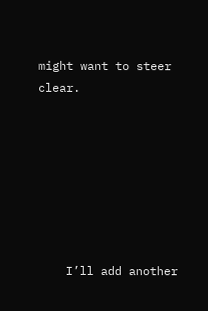might want to steer clear.







    I’ll add another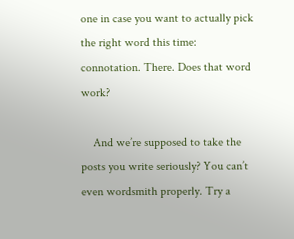one in case you want to actually pick the right word this time: connotation. There. Does that word work?

    And we’re supposed to take the posts you write seriously? You can’t even wordsmith properly. Try a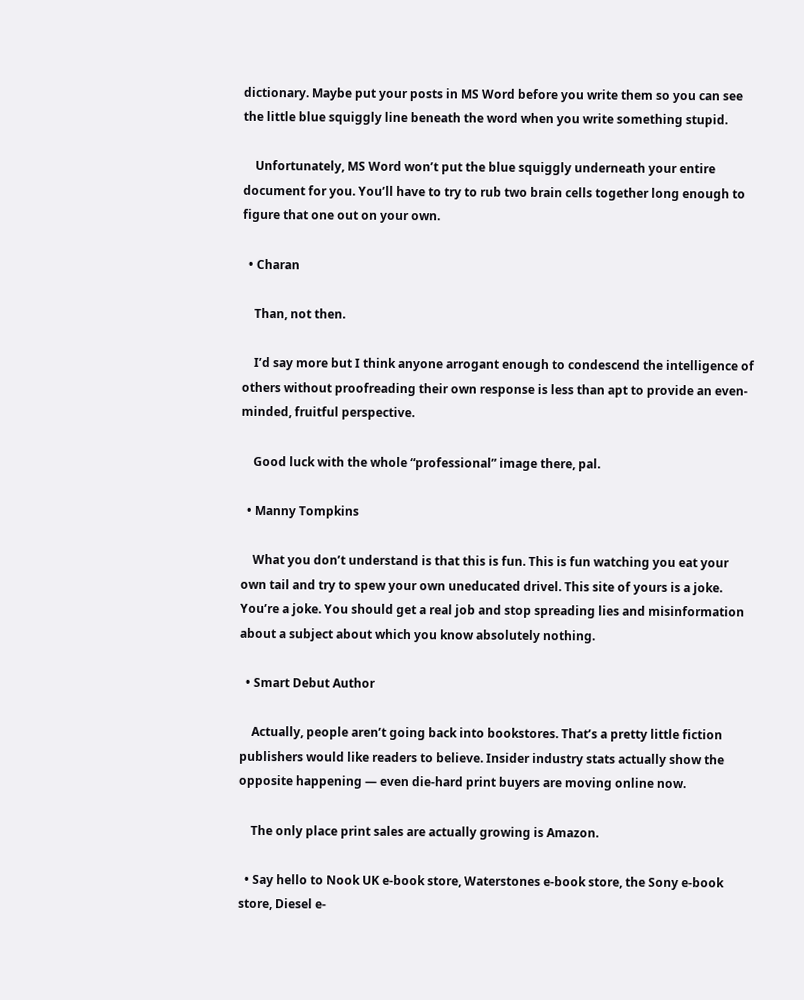dictionary. Maybe put your posts in MS Word before you write them so you can see the little blue squiggly line beneath the word when you write something stupid.

    Unfortunately, MS Word won’t put the blue squiggly underneath your entire document for you. You’ll have to try to rub two brain cells together long enough to figure that one out on your own.

  • Charan

    Than, not then.

    I’d say more but I think anyone arrogant enough to condescend the intelligence of others without proofreading their own response is less than apt to provide an even-minded, fruitful perspective.

    Good luck with the whole “professional” image there, pal.

  • Manny Tompkins

    What you don’t understand is that this is fun. This is fun watching you eat your own tail and try to spew your own uneducated drivel. This site of yours is a joke. You’re a joke. You should get a real job and stop spreading lies and misinformation about a subject about which you know absolutely nothing.

  • Smart Debut Author

    Actually, people aren’t going back into bookstores. That’s a pretty little fiction publishers would like readers to believe. Insider industry stats actually show the opposite happening — even die-hard print buyers are moving online now.

    The only place print sales are actually growing is Amazon.

  • Say hello to Nook UK e-book store, Waterstones e-book store, the Sony e-book store, Diesel e-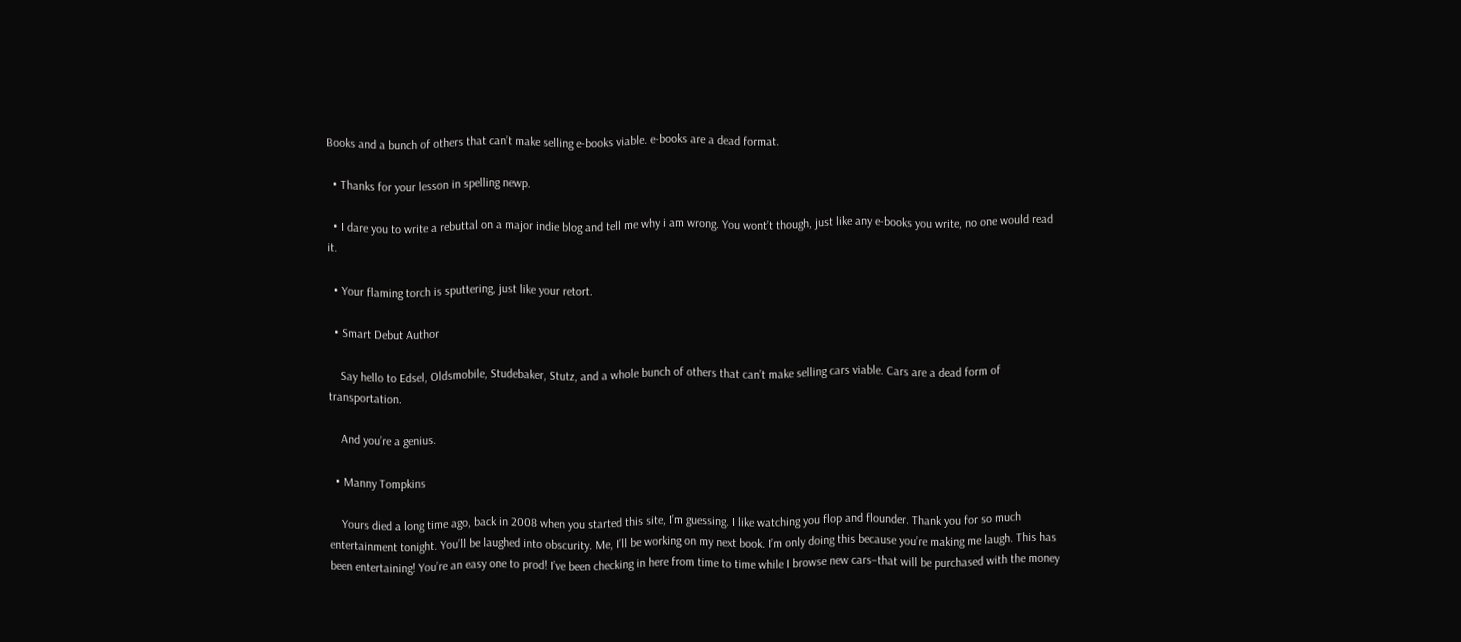Books and a bunch of others that can’t make selling e-books viable. e-books are a dead format.

  • Thanks for your lesson in spelling newp.

  • I dare you to write a rebuttal on a major indie blog and tell me why i am wrong. You wont’t though, just like any e-books you write, no one would read it.

  • Your flaming torch is sputtering, just like your retort.

  • Smart Debut Author

    Say hello to Edsel, Oldsmobile, Studebaker, Stutz, and a whole bunch of others that can’t make selling cars viable. Cars are a dead form of transportation.

    And you’re a genius.

  • Manny Tompkins

    Yours died a long time ago, back in 2008 when you started this site, I’m guessing. I like watching you flop and flounder. Thank you for so much entertainment tonight. You’ll be laughed into obscurity. Me, I’ll be working on my next book. I’m only doing this because you’re making me laugh. This has been entertaining! You’re an easy one to prod! I’ve been checking in here from time to time while I browse new cars–that will be purchased with the money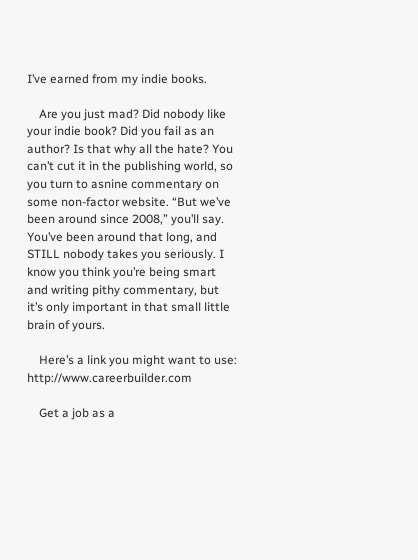I’ve earned from my indie books.

    Are you just mad? Did nobody like your indie book? Did you fail as an author? Is that why all the hate? You can’t cut it in the publishing world, so you turn to asnine commentary on some non-factor website. “But we’ve been around since 2008,” you’ll say. You’ve been around that long, and STILL nobody takes you seriously. I know you think you’re being smart and writing pithy commentary, but it’s only important in that small little brain of yours.

    Here’s a link you might want to use: http://www.careerbuilder.com

    Get a job as a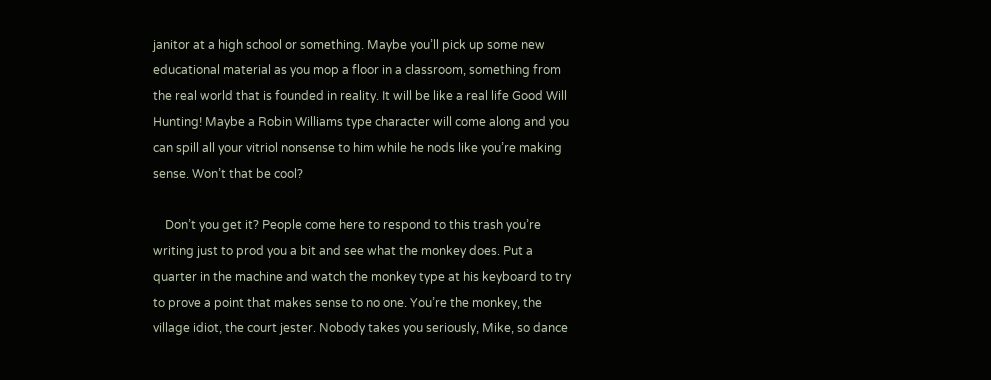janitor at a high school or something. Maybe you’ll pick up some new educational material as you mop a floor in a classroom, something from the real world that is founded in reality. It will be like a real life Good Will Hunting! Maybe a Robin Williams type character will come along and you can spill all your vitriol nonsense to him while he nods like you’re making sense. Won’t that be cool?

    Don’t you get it? People come here to respond to this trash you’re writing just to prod you a bit and see what the monkey does. Put a quarter in the machine and watch the monkey type at his keyboard to try to prove a point that makes sense to no one. You’re the monkey, the village idiot, the court jester. Nobody takes you seriously, Mike, so dance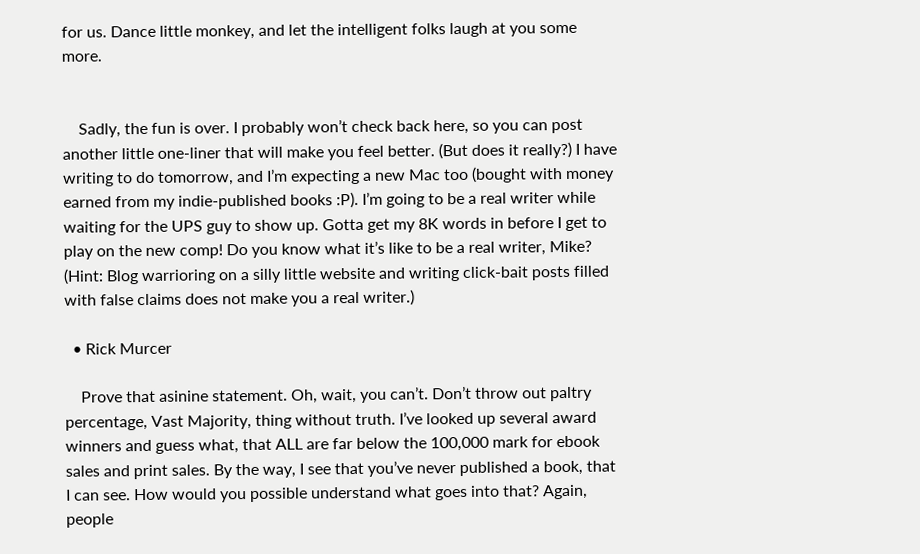for us. Dance little monkey, and let the intelligent folks laugh at you some more.


    Sadly, the fun is over. I probably won’t check back here, so you can post another little one-liner that will make you feel better. (But does it really?) I have writing to do tomorrow, and I’m expecting a new Mac too (bought with money earned from my indie-published books :P). I’m going to be a real writer while waiting for the UPS guy to show up. Gotta get my 8K words in before I get to play on the new comp! Do you know what it’s like to be a real writer, Mike? (Hint: Blog warrioring on a silly little website and writing click-bait posts filled with false claims does not make you a real writer.)

  • Rick Murcer

    Prove that asinine statement. Oh, wait, you can’t. Don’t throw out paltry percentage, Vast Majority, thing without truth. I’ve looked up several award winners and guess what, that ALL are far below the 100,000 mark for ebook sales and print sales. By the way, I see that you’ve never published a book, that I can see. How would you possible understand what goes into that? Again, people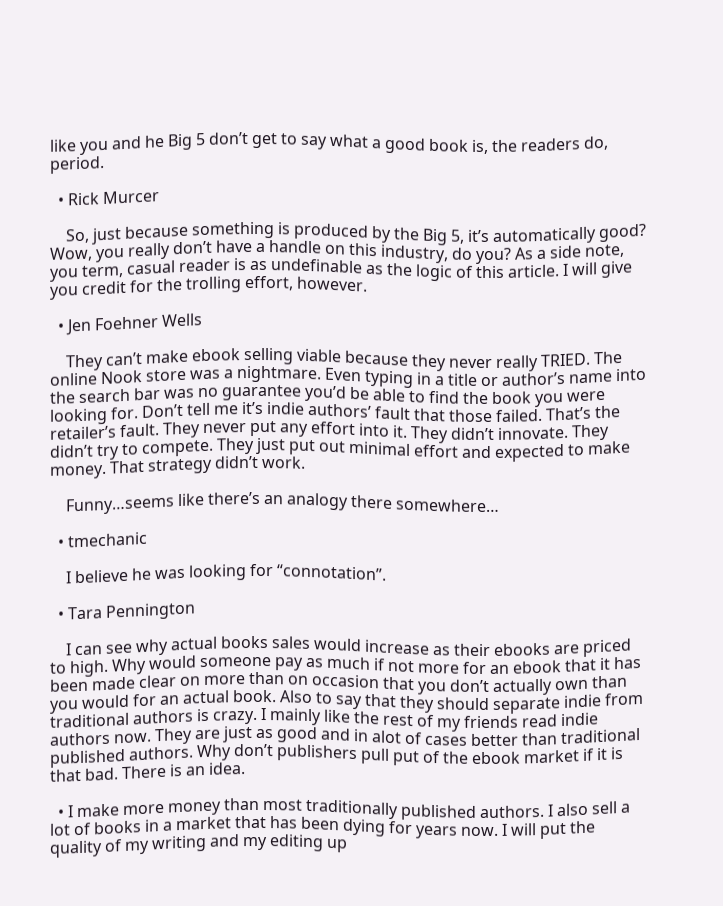like you and he Big 5 don’t get to say what a good book is, the readers do, period.

  • Rick Murcer

    So, just because something is produced by the Big 5, it’s automatically good? Wow, you really don’t have a handle on this industry, do you? As a side note, you term, casual reader is as undefinable as the logic of this article. I will give you credit for the trolling effort, however.

  • Jen Foehner Wells

    They can’t make ebook selling viable because they never really TRIED. The online Nook store was a nightmare. Even typing in a title or author’s name into the search bar was no guarantee you’d be able to find the book you were looking for. Don’t tell me it’s indie authors’ fault that those failed. That’s the retailer’s fault. They never put any effort into it. They didn’t innovate. They didn’t try to compete. They just put out minimal effort and expected to make money. That strategy didn’t work.

    Funny…seems like there’s an analogy there somewhere…

  • tmechanic

    I believe he was looking for “connotation”.

  • Tara Pennington

    I can see why actual books sales would increase as their ebooks are priced to high. Why would someone pay as much if not more for an ebook that it has been made clear on more than on occasion that you don’t actually own than you would for an actual book. Also to say that they should separate indie from traditional authors is crazy. I mainly like the rest of my friends read indie authors now. They are just as good and in alot of cases better than traditional published authors. Why don’t publishers pull put of the ebook market if it is that bad. There is an idea.

  • I make more money than most traditionally published authors. I also sell a lot of books in a market that has been dying for years now. I will put the quality of my writing and my editing up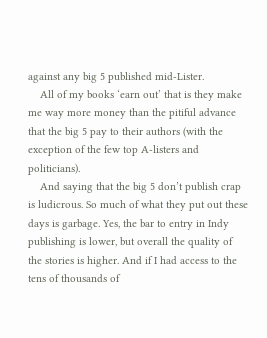against any big 5 published mid-Lister.
    All of my books ‘earn out’ that is they make me way more money than the pitiful advance that the big 5 pay to their authors (with the exception of the few top A-listers and politicians).
    And saying that the big 5 don’t publish crap is ludicrous. So much of what they put out these days is garbage. Yes, the bar to entry in Indy publishing is lower, but overall the quality of the stories is higher. And if I had access to the tens of thousands of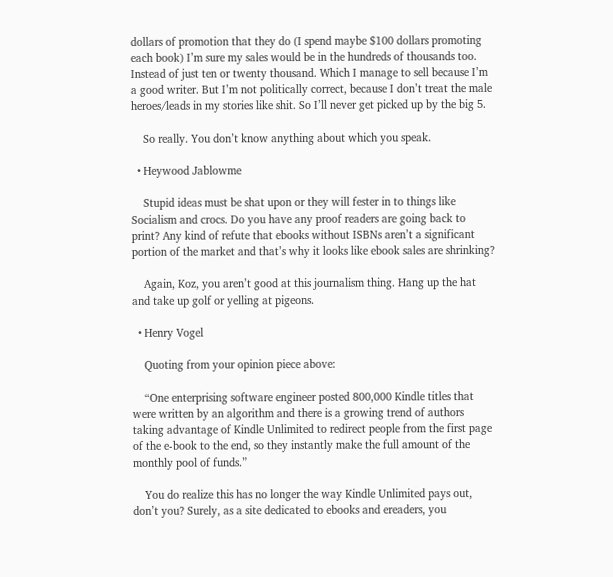dollars of promotion that they do (I spend maybe $100 dollars promoting each book) I’m sure my sales would be in the hundreds of thousands too. Instead of just ten or twenty thousand. Which I manage to sell because I’m a good writer. But I’m not politically correct, because I don’t treat the male heroes/leads in my stories like shit. So I’ll never get picked up by the big 5.

    So really. You don’t know anything about which you speak.

  • Heywood Jablowme

    Stupid ideas must be shat upon or they will fester in to things like Socialism and crocs. Do you have any proof readers are going back to print? Any kind of refute that ebooks without ISBNs aren’t a significant portion of the market and that’s why it looks like ebook sales are shrinking?

    Again, Koz, you aren’t good at this journalism thing. Hang up the hat and take up golf or yelling at pigeons.

  • Henry Vogel

    Quoting from your opinion piece above:

    “One enterprising software engineer posted 800,000 Kindle titles that were written by an algorithm and there is a growing trend of authors taking advantage of Kindle Unlimited to redirect people from the first page of the e-book to the end, so they instantly make the full amount of the monthly pool of funds.”

    You do realize this has no longer the way Kindle Unlimited pays out, don’t you? Surely, as a site dedicated to ebooks and ereaders, you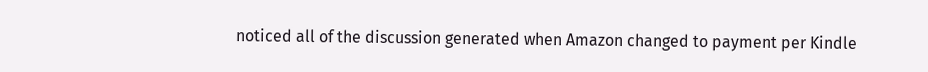noticed all of the discussion generated when Amazon changed to payment per Kindle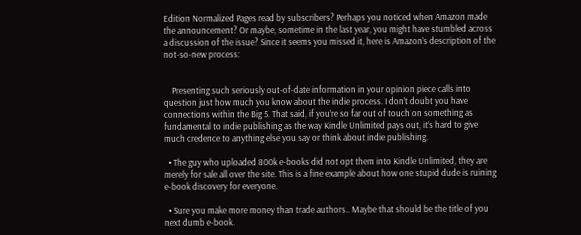Edition Normalized Pages read by subscribers? Perhaps you noticed when Amazon made the announcement? Or maybe, sometime in the last year, you might have stumbled across a discussion of the issue? Since it seems you missed it, here is Amazon’s description of the not-so-new process:


    Presenting such seriously out-of-date information in your opinion piece calls into question just how much you know about the indie process. I don’t doubt you have connections within the Big 5. That said, if you’re so far out of touch on something as fundamental to indie publishing as the way Kindle Unlimited pays out, it’s hard to give much credence to anything else you say or think about indie publishing.

  • The guy who uploaded 800k e-books did not opt them into Kindle Unlimited, they are merely for sale all over the site. This is a fine example about how one stupid dude is ruining e-book discovery for everyone.

  • Sure you make more money than trade authors.. Maybe that should be the title of you next dumb e-book.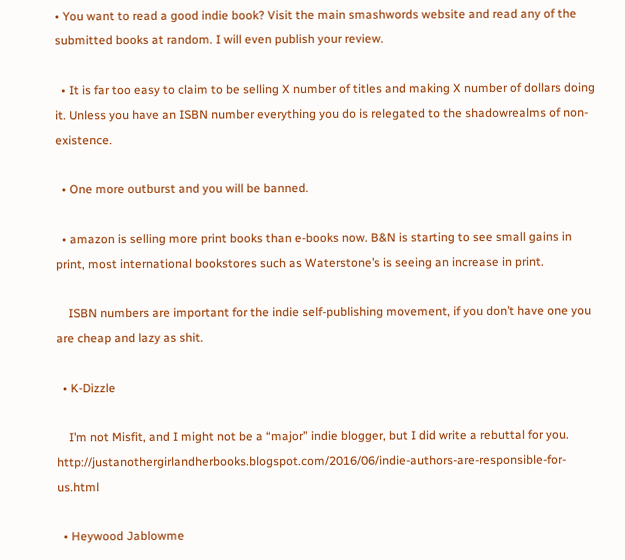• You want to read a good indie book? Visit the main smashwords website and read any of the submitted books at random. I will even publish your review.

  • It is far too easy to claim to be selling X number of titles and making X number of dollars doing it. Unless you have an ISBN number everything you do is relegated to the shadowrealms of non-existence.

  • One more outburst and you will be banned.

  • amazon is selling more print books than e-books now. B&N is starting to see small gains in print, most international bookstores such as Waterstone’s is seeing an increase in print.

    ISBN numbers are important for the indie self-publishing movement, if you don’t have one you are cheap and lazy as shit.

  • K-Dizzle

    I’m not Misfit, and I might not be a “major” indie blogger, but I did write a rebuttal for you. http://justanothergirlandherbooks.blogspot.com/2016/06/indie-authors-are-responsible-for-us.html

  • Heywood Jablowme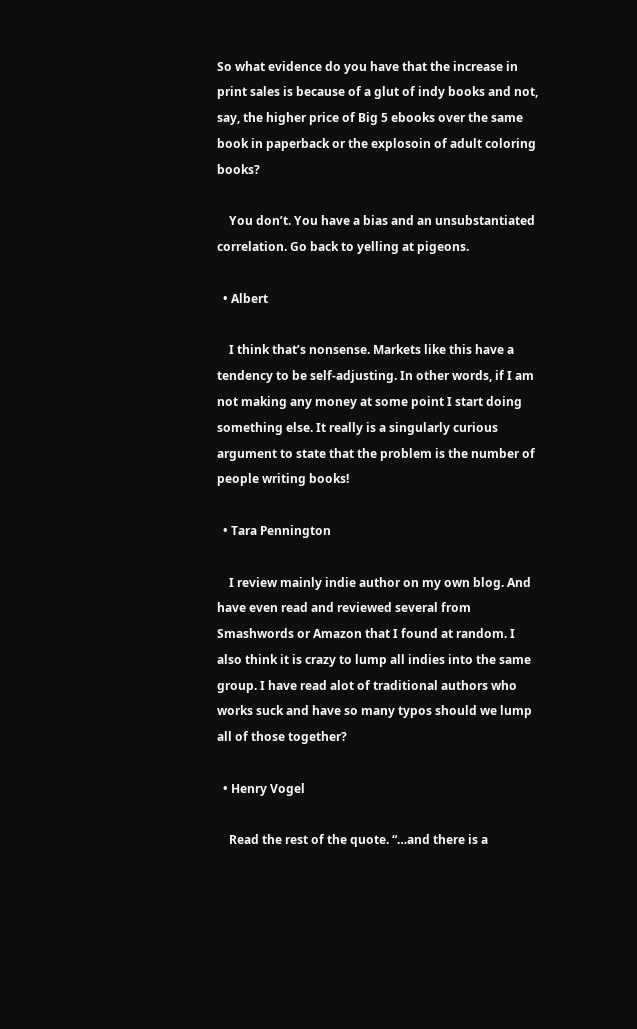So what evidence do you have that the increase in print sales is because of a glut of indy books and not, say, the higher price of Big 5 ebooks over the same book in paperback or the explosoin of adult coloring books?

    You don’t. You have a bias and an unsubstantiated correlation. Go back to yelling at pigeons.

  • Albert

    I think that’s nonsense. Markets like this have a tendency to be self-adjusting. In other words, if I am not making any money at some point I start doing something else. It really is a singularly curious argument to state that the problem is the number of people writing books!

  • Tara Pennington

    I review mainly indie author on my own blog. And have even read and reviewed several from Smashwords or Amazon that I found at random. I also think it is crazy to lump all indies into the same group. I have read alot of traditional authors who works suck and have so many typos should we lump all of those together?

  • Henry Vogel

    Read the rest of the quote. “…and there is a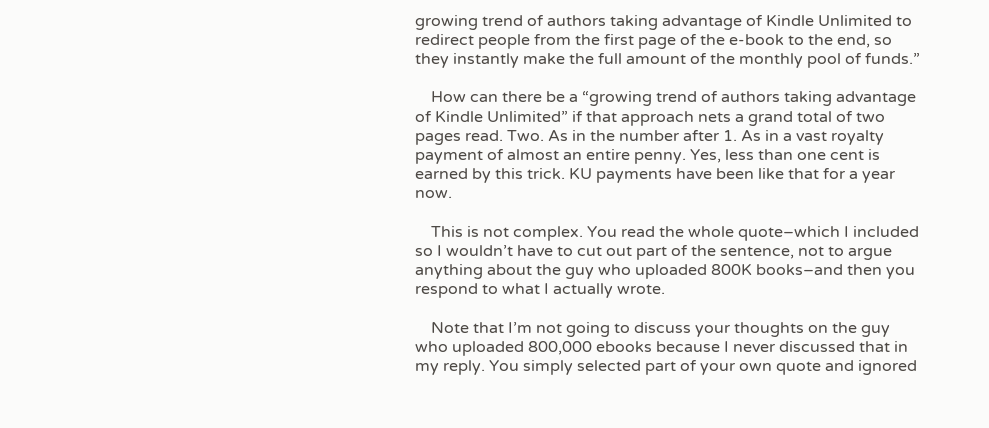growing trend of authors taking advantage of Kindle Unlimited to redirect people from the first page of the e-book to the end, so they instantly make the full amount of the monthly pool of funds.”

    How can there be a “growing trend of authors taking advantage of Kindle Unlimited” if that approach nets a grand total of two pages read. Two. As in the number after 1. As in a vast royalty payment of almost an entire penny. Yes, less than one cent is earned by this trick. KU payments have been like that for a year now.

    This is not complex. You read the whole quote–which I included so I wouldn’t have to cut out part of the sentence, not to argue anything about the guy who uploaded 800K books–and then you respond to what I actually wrote.

    Note that I’m not going to discuss your thoughts on the guy who uploaded 800,000 ebooks because I never discussed that in my reply. You simply selected part of your own quote and ignored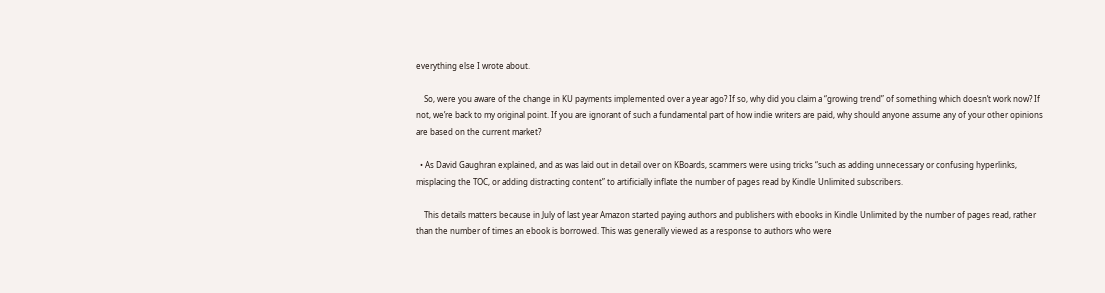everything else I wrote about.

    So, were you aware of the change in KU payments implemented over a year ago? If so, why did you claim a “growing trend” of something which doesn’t work now? If not, we’re back to my original point. If you are ignorant of such a fundamental part of how indie writers are paid, why should anyone assume any of your other opinions are based on the current market?

  • As David Gaughran explained, and as was laid out in detail over on KBoards, scammers were using tricks “such as adding unnecessary or confusing hyperlinks, misplacing the TOC, or adding distracting content” to artificially inflate the number of pages read by Kindle Unlimited subscribers.

    This details matters because in July of last year Amazon started paying authors and publishers with ebooks in Kindle Unlimited by the number of pages read, rather than the number of times an ebook is borrowed. This was generally viewed as a response to authors who were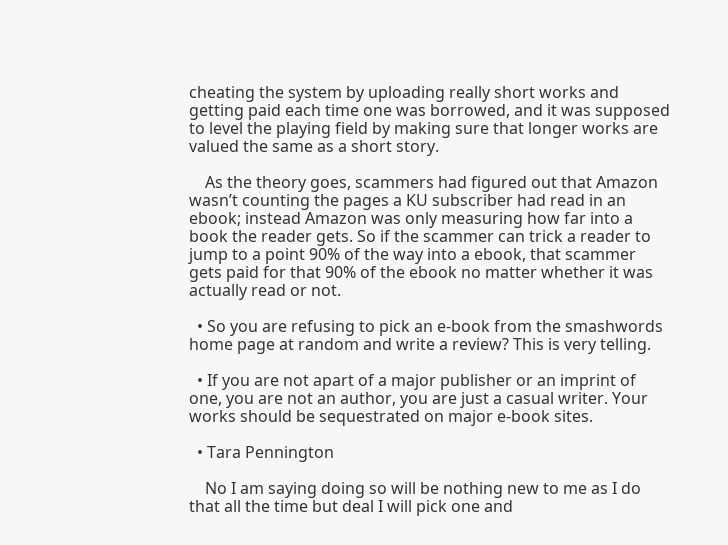cheating the system by uploading really short works and getting paid each time one was borrowed, and it was supposed to level the playing field by making sure that longer works are valued the same as a short story.

    As the theory goes, scammers had figured out that Amazon wasn’t counting the pages a KU subscriber had read in an ebook; instead Amazon was only measuring how far into a book the reader gets. So if the scammer can trick a reader to jump to a point 90% of the way into a ebook, that scammer gets paid for that 90% of the ebook no matter whether it was actually read or not.

  • So you are refusing to pick an e-book from the smashwords home page at random and write a review? This is very telling.

  • If you are not apart of a major publisher or an imprint of one, you are not an author, you are just a casual writer. Your works should be sequestrated on major e-book sites.

  • Tara Pennington

    No I am saying doing so will be nothing new to me as I do that all the time but deal I will pick one and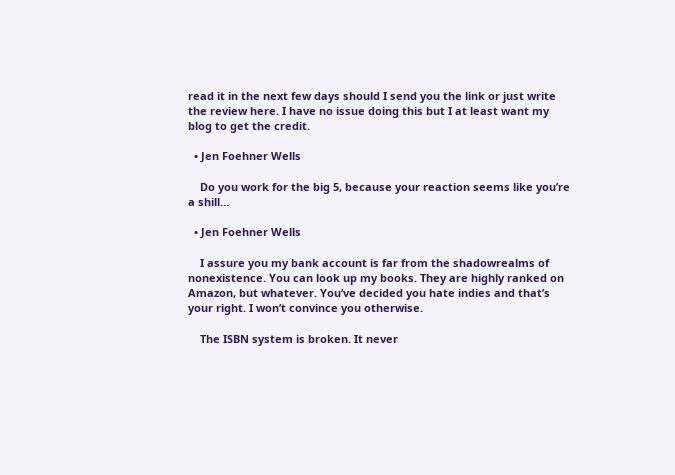read it in the next few days should I send you the link or just write the review here. I have no issue doing this but I at least want my blog to get the credit.

  • Jen Foehner Wells

    Do you work for the big 5, because your reaction seems like you’re a shill…

  • Jen Foehner Wells

    I assure you my bank account is far from the shadowrealms of nonexistence. You can look up my books. They are highly ranked on Amazon, but whatever. You’ve decided you hate indies and that’s your right. I won’t convince you otherwise.

    The ISBN system is broken. It never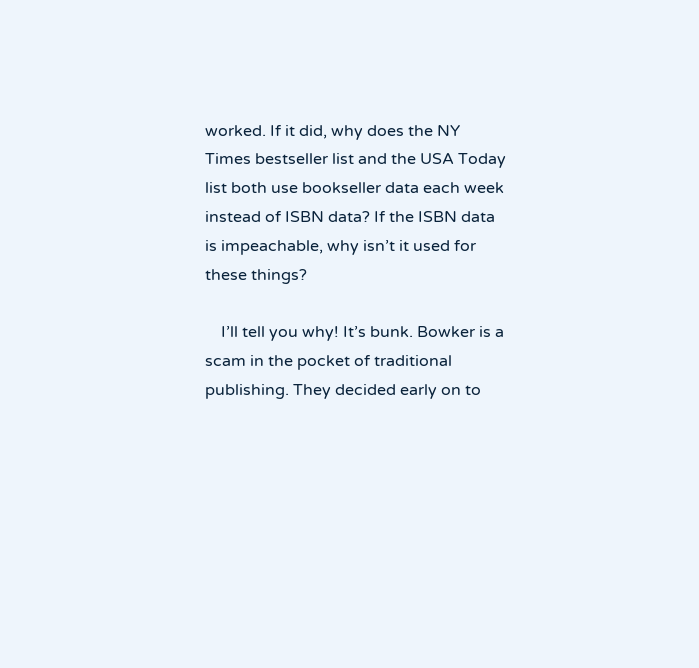worked. If it did, why does the NY Times bestseller list and the USA Today list both use bookseller data each week instead of ISBN data? If the ISBN data is impeachable, why isn’t it used for these things?

    I’ll tell you why! It’s bunk. Bowker is a scam in the pocket of traditional publishing. They decided early on to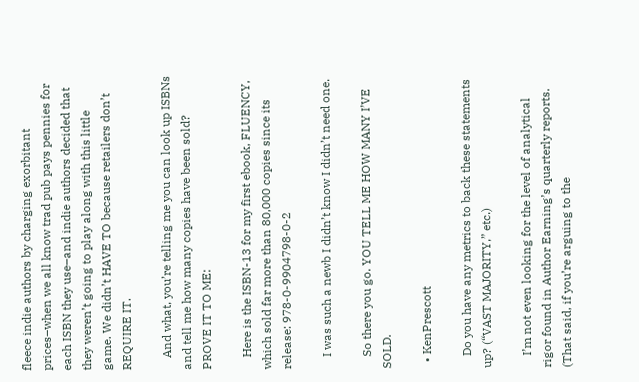fleece indie authors by charging exorbitant prices–when we all know trad pub pays pennies for each ISBN they use–and indie authors decided that they weren’t going to play along with this little game. We didn’t HAVE TO because retailers don’t REQUIRE IT.

    And what, you’re telling me you can look up ISBNs and tell me how many copies have been sold? PROVE IT TO ME:

    Here is the ISBN-13 for my first ebook, FLUENCY, which sold far more than 80,000 copies since its release: 978-0-9904798-0-2

    I was such a newb I didn’t know I didn’t need one.

    So there you go. YOU TELL ME HOW MANY I’VE SOLD.

  • KenPrescott

    Do you have any metrics to back these statements up? (“VAST MAJORITY,” etc.)

    I’m not even looking for the level of analytical rigor found in Author Earning’s quarterly reports. (That said, if you’re arguing to the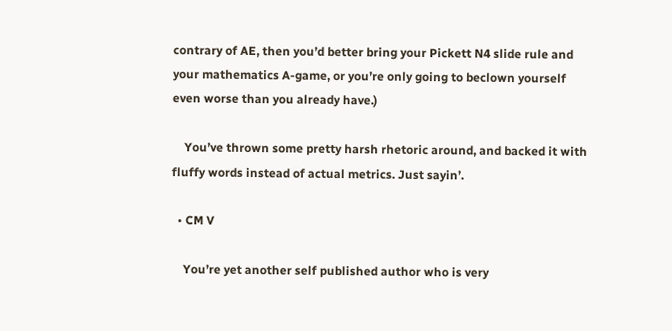contrary of AE, then you’d better bring your Pickett N4 slide rule and your mathematics A-game, or you’re only going to beclown yourself even worse than you already have.)

    You’ve thrown some pretty harsh rhetoric around, and backed it with fluffy words instead of actual metrics. Just sayin’.

  • CM V

    You’re yet another self published author who is very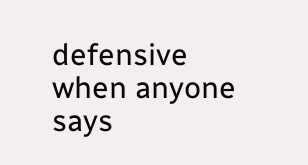defensive when anyone says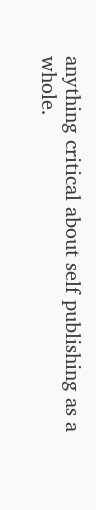anything critical about self publishing as a whole.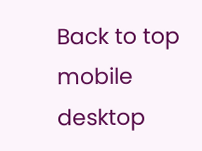Back to top
mobile desktop